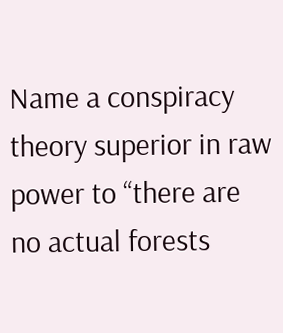Name a conspiracy theory superior in raw power to “there are no actual forests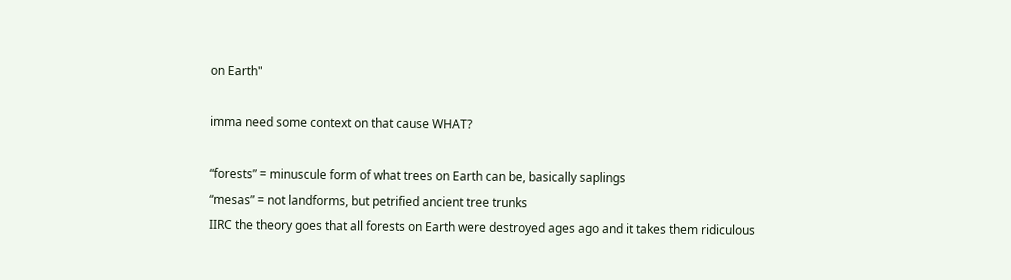on Earth"

imma need some context on that cause WHAT?

“forests” = minuscule form of what trees on Earth can be, basically saplings
“mesas” = not landforms, but petrified ancient tree trunks
IIRC the theory goes that all forests on Earth were destroyed ages ago and it takes them ridiculous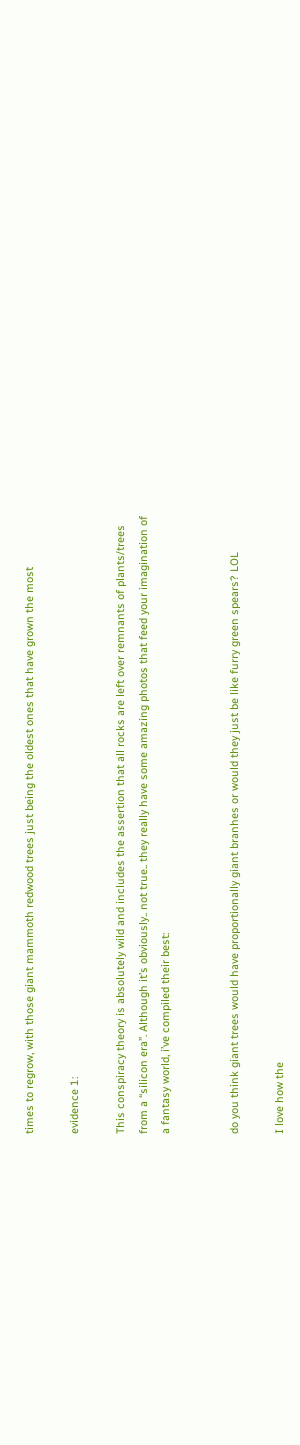times to regrow, with those giant mammoth redwood trees just being the oldest ones that have grown the most

evidence 1:

This conspiracy theory is absolutely wild and includes the assertion that all rocks are left over remnants of plants/trees from a “silicon era”. Although it’s obviously.. not true.. they really have some amazing photos that feed your imagination of a fantasy world, i’ve compiled their best:


do you think giant trees would have proportionally giant branhes or would they just be like furry green spears? LOL

I love how the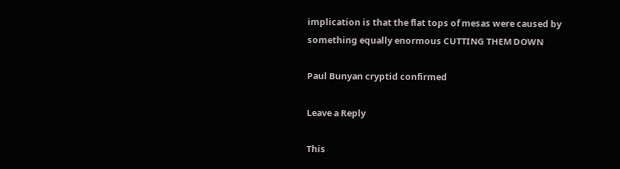implication is that the flat tops of mesas were caused by something equally enormous CUTTING THEM DOWN

Paul Bunyan cryptid confirmed

Leave a Reply

This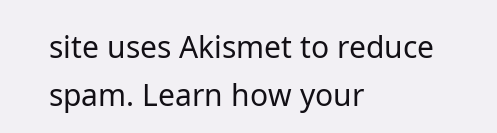site uses Akismet to reduce spam. Learn how your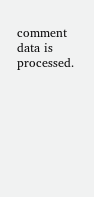comment data is processed.